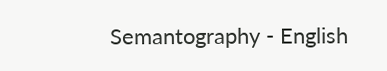Semantography - English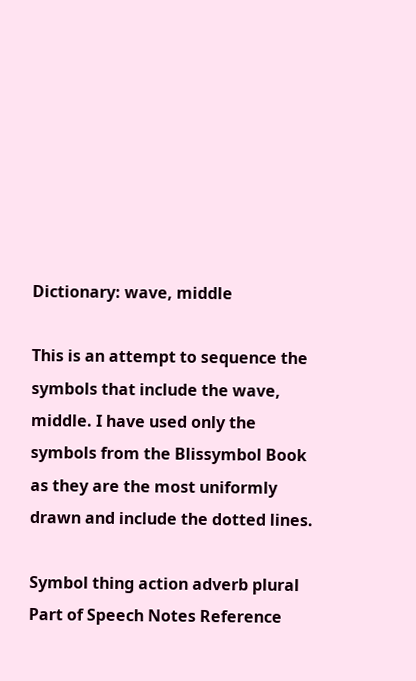Dictionary: wave, middle

This is an attempt to sequence the symbols that include the wave, middle. I have used only the symbols from the Blissymbol Book as they are the most uniformly drawn and include the dotted lines.

Symbol thing action adverb plural Part of Speech Notes Reference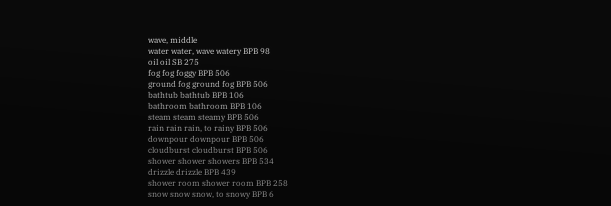wave, middle
water water, wave watery BPB 98
oil oil SB 275
fog fog foggy BPB 506
ground fog ground fog BPB 506
bathtub bathtub BPB 106
bathroom bathroom BPB 106
steam steam steamy BPB 506
rain rain rain, to rainy BPB 506
downpour downpour BPB 506
cloudburst cloudburst BPB 506
shower shower showers BPB 534
drizzle drizzle BPB 439
shower room shower room BPB 258
snow snow snow, to snowy BPB 6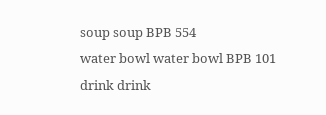soup soup BPB 554
water bowl water bowl BPB 101
drink drink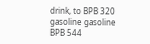drink, to BPB 320
gasoline gasoline BPB 544